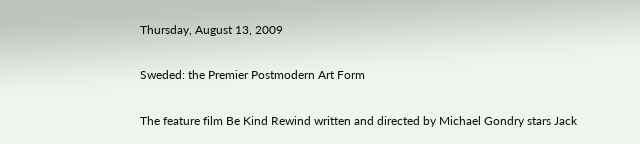Thursday, August 13, 2009

Sweded: the Premier Postmodern Art Form

The feature film Be Kind Rewind written and directed by Michael Gondry stars Jack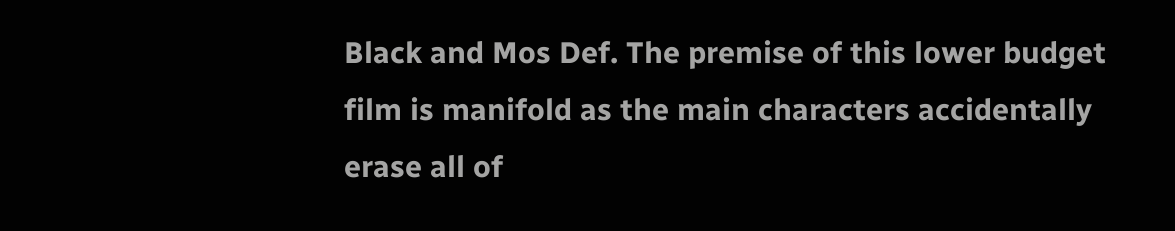Black and Mos Def. The premise of this lower budget film is manifold as the main characters accidentally erase all of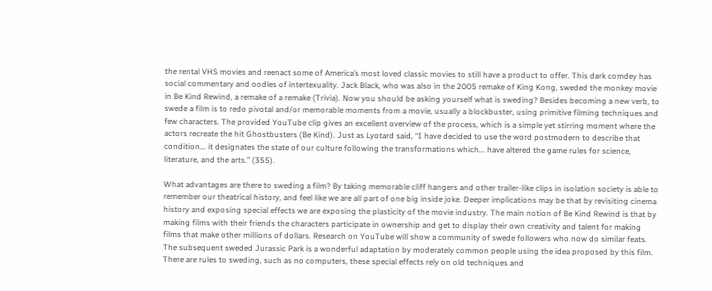the rental VHS movies and reenact some of America’s most loved classic movies to still have a product to offer. This dark comdey has social commentary and oodles of intertexuality. Jack Black, who was also in the 2005 remake of King Kong, sweded the monkey movie in Be Kind Rewind, a remake of a remake (Trivia). Now you should be asking yourself what is sweding? Besides becoming a new verb, to swede a film is to redo pivotal and/or memorable moments from a movie, usually a blockbuster, using primitive filming techniques and few characters. The provided YouTube clip gives an excellent overview of the process, which is a simple yet stirring moment where the actors recreate the hit Ghostbusters (Be Kind). Just as Lyotard said, “I have decided to use the word postmodern to describe that condition... it designates the state of our culture following the transformations which... have altered the game rules for science, literature, and the arts.” (355).

What advantages are there to sweding a film? By taking memorable cliff hangers and other trailer-like clips in isolation society is able to remember our theatrical history, and feel like we are all part of one big inside joke. Deeper implications may be that by revisiting cinema history and exposing special effects we are exposing the plasticity of the movie industry. The main notion of Be Kind Rewind is that by making films with their friends the characters participate in ownership and get to display their own creativity and talent for making films that make other millions of dollars. Research on YouTube will show a community of swede followers who now do similar feats. The subsequent sweded Jurassic Park is a wonderful adaptation by moderately common people using the idea proposed by this film. There are rules to sweding, such as no computers, these special effects rely on old techniques and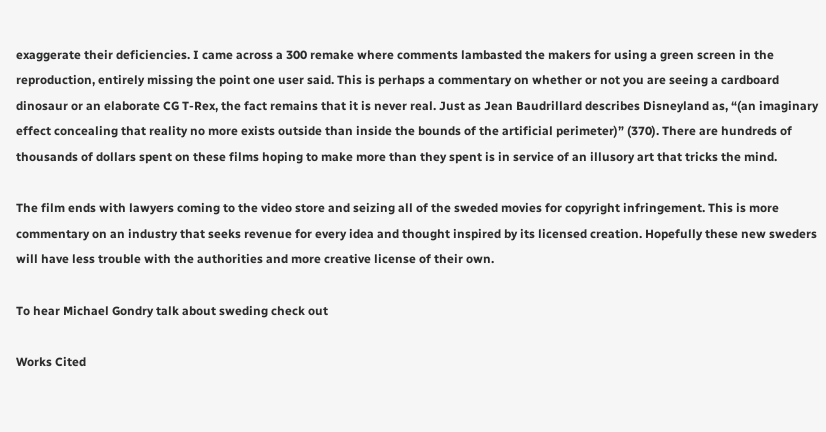exaggerate their deficiencies. I came across a 300 remake where comments lambasted the makers for using a green screen in the reproduction, entirely missing the point one user said. This is perhaps a commentary on whether or not you are seeing a cardboard dinosaur or an elaborate CG T-Rex, the fact remains that it is never real. Just as Jean Baudrillard describes Disneyland as, “(an imaginary effect concealing that reality no more exists outside than inside the bounds of the artificial perimeter)” (370). There are hundreds of thousands of dollars spent on these films hoping to make more than they spent is in service of an illusory art that tricks the mind.

The film ends with lawyers coming to the video store and seizing all of the sweded movies for copyright infringement. This is more commentary on an industry that seeks revenue for every idea and thought inspired by its licensed creation. Hopefully these new sweders will have less trouble with the authorities and more creative license of their own.

To hear Michael Gondry talk about sweding check out

Works Cited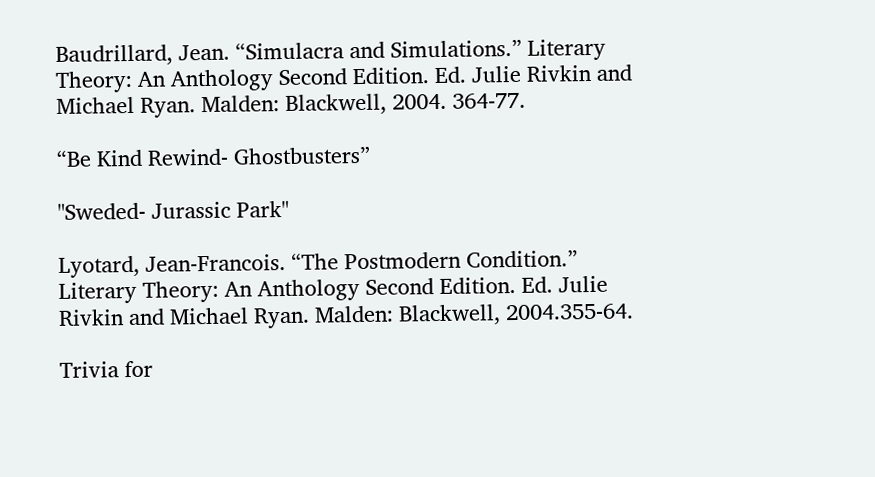Baudrillard, Jean. “Simulacra and Simulations.” Literary Theory: An Anthology Second Edition. Ed. Julie Rivkin and Michael Ryan. Malden: Blackwell, 2004. 364-77.

“Be Kind Rewind- Ghostbusters”

"Sweded- Jurassic Park"

Lyotard, Jean-Francois. “The Postmodern Condition.” Literary Theory: An Anthology Second Edition. Ed. Julie Rivkin and Michael Ryan. Malden: Blackwell, 2004.355-64.

Trivia for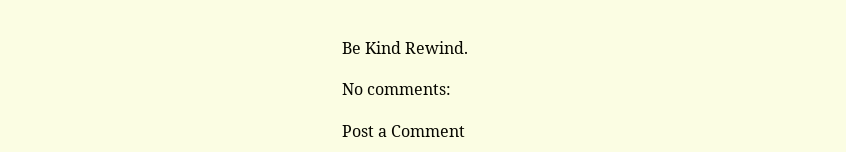Be Kind Rewind.

No comments:

Post a Comment